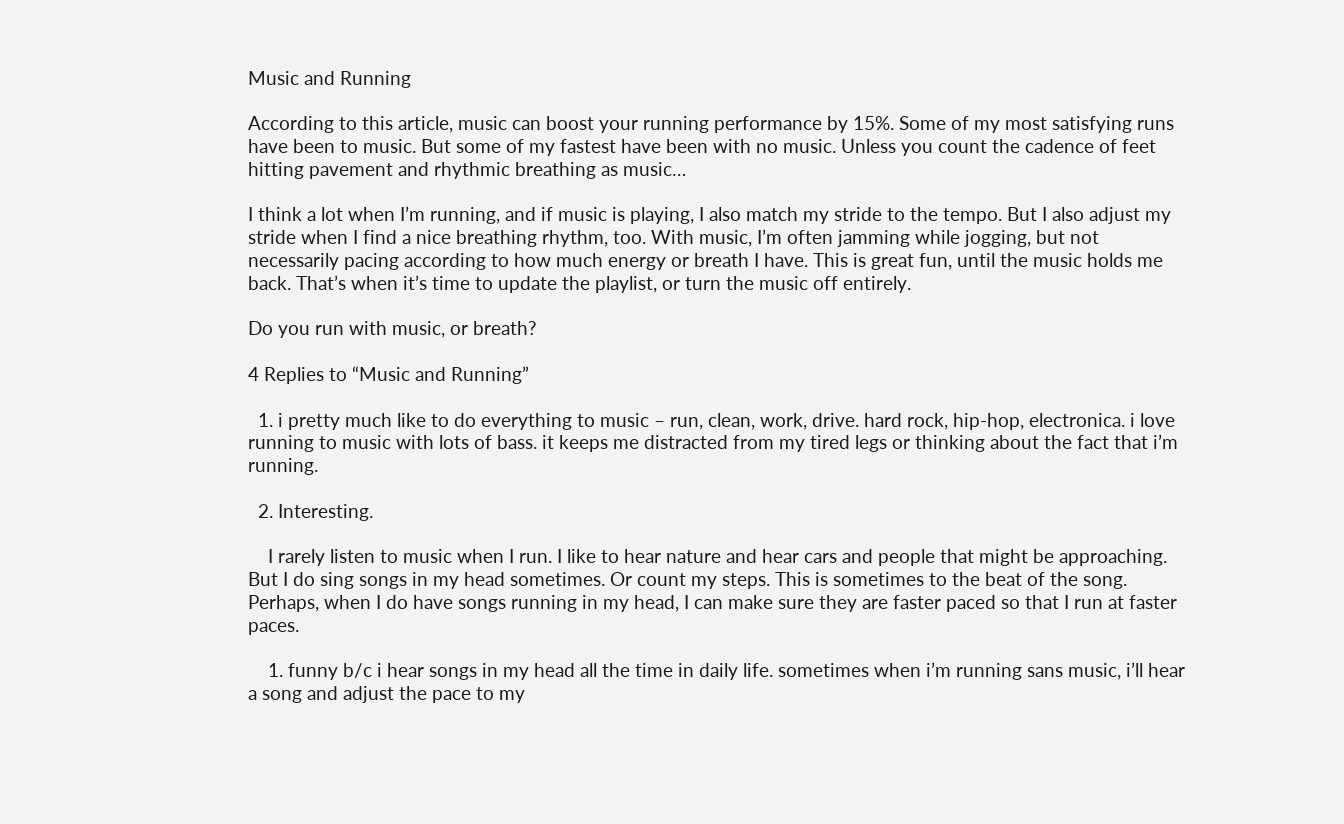Music and Running

According to this article, music can boost your running performance by 15%. Some of my most satisfying runs have been to music. But some of my fastest have been with no music. Unless you count the cadence of feet hitting pavement and rhythmic breathing as music…

I think a lot when I’m running, and if music is playing, I also match my stride to the tempo. But I also adjust my stride when I find a nice breathing rhythm, too. With music, I’m often jamming while jogging, but not necessarily pacing according to how much energy or breath I have. This is great fun, until the music holds me back. That’s when it’s time to update the playlist, or turn the music off entirely.

Do you run with music, or breath?

4 Replies to “Music and Running”

  1. i pretty much like to do everything to music – run, clean, work, drive. hard rock, hip-hop, electronica. i love running to music with lots of bass. it keeps me distracted from my tired legs or thinking about the fact that i’m running.

  2. Interesting.

    I rarely listen to music when I run. I like to hear nature and hear cars and people that might be approaching. But I do sing songs in my head sometimes. Or count my steps. This is sometimes to the beat of the song. Perhaps, when I do have songs running in my head, I can make sure they are faster paced so that I run at faster paces.

    1. funny b/c i hear songs in my head all the time in daily life. sometimes when i’m running sans music, i’ll hear a song and adjust the pace to my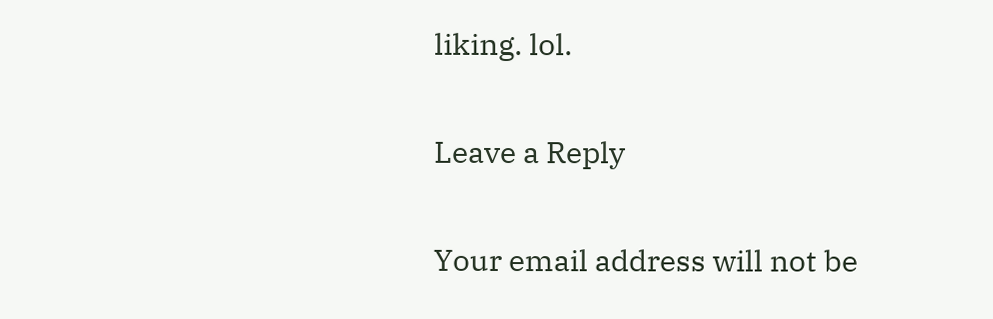liking. lol.

Leave a Reply

Your email address will not be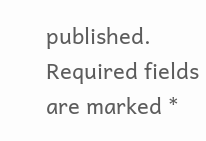published. Required fields are marked *